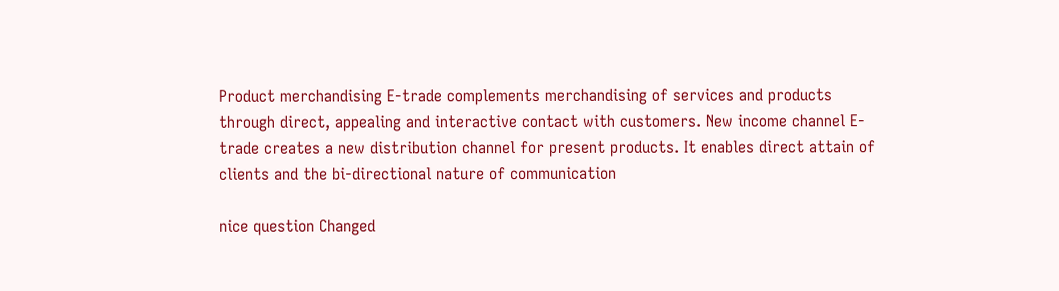Product merchandising E-trade complements merchandising of services and products through direct, appealing and interactive contact with customers. New income channel E-trade creates a new distribution channel for present products. It enables direct attain of clients and the bi-directional nature of communication

nice question Changed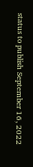status to publish September 16, 2022